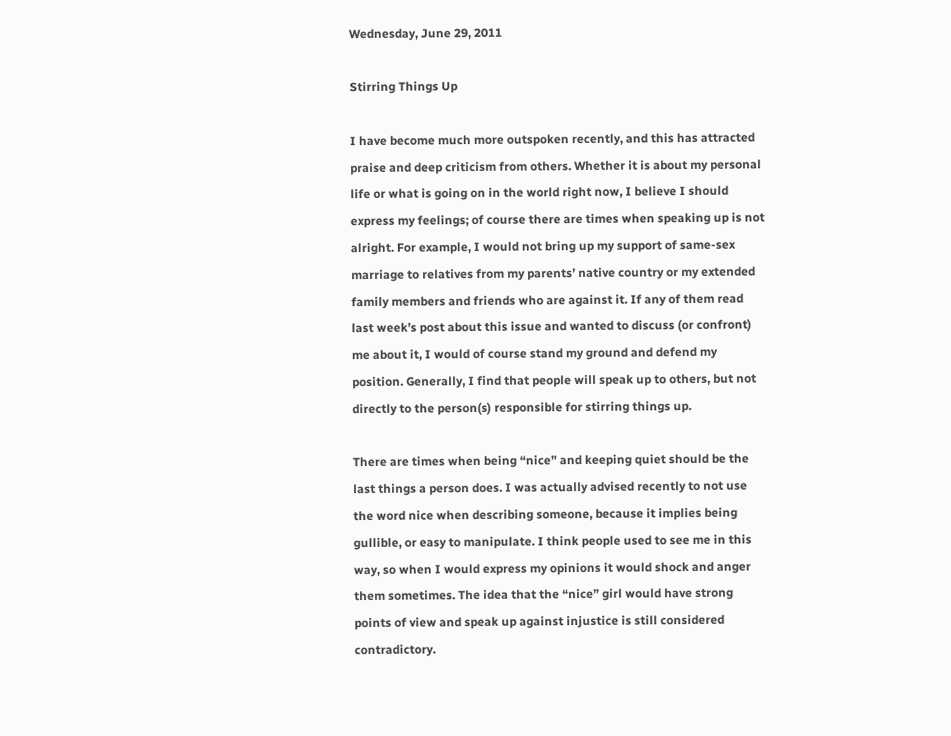Wednesday, June 29, 2011

Stirring Things Up

I have become much more outspoken recently, and this has attracted praise and deep criticism from others. Whether it is about my personal life or what is going on in the world right now, I believe I should express my feelings; of course there are times when speaking up is not alright. For example, I would not bring up my support of same-sex marriage to relatives from my parents’ native country or my extended family members and friends who are against it. If any of them read last week’s post about this issue and wanted to discuss (or confront) me about it, I would of course stand my ground and defend my position. Generally, I find that people will speak up to others, but not directly to the person(s) responsible for stirring things up.

There are times when being “nice” and keeping quiet should be the last things a person does. I was actually advised recently to not use the word nice when describing someone, because it implies being gullible, or easy to manipulate. I think people used to see me in this way, so when I would express my opinions it would shock and anger them sometimes. The idea that the “nice” girl would have strong points of view and speak up against injustice is still considered contradictory.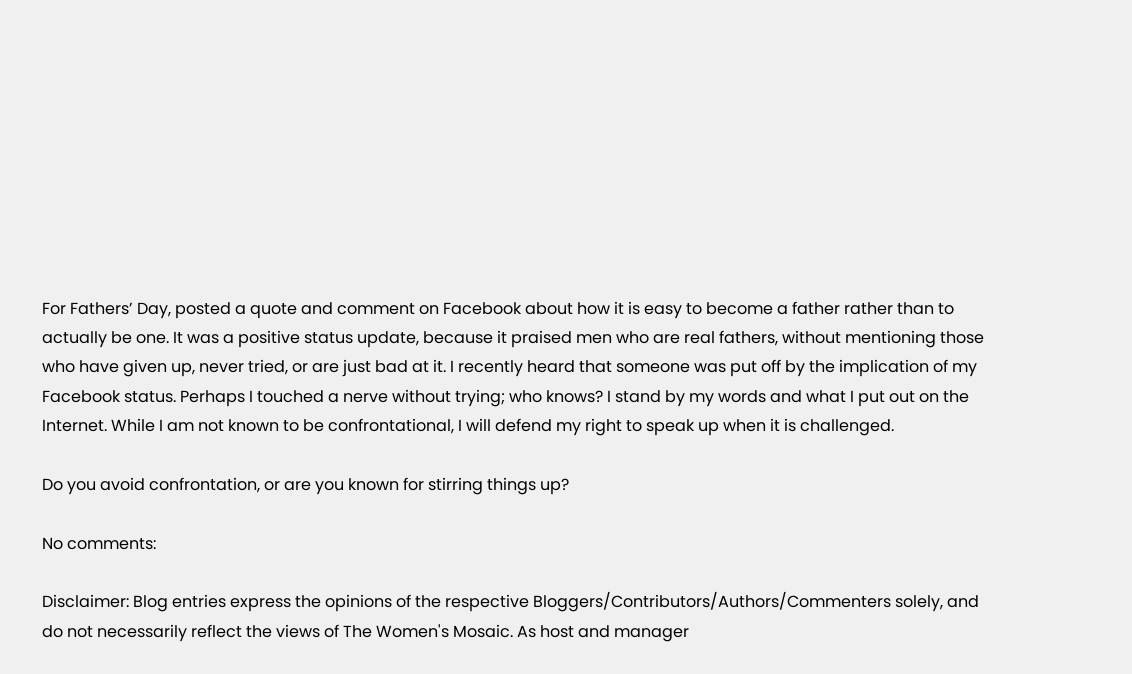For Fathers’ Day, posted a quote and comment on Facebook about how it is easy to become a father rather than to actually be one. It was a positive status update, because it praised men who are real fathers, without mentioning those who have given up, never tried, or are just bad at it. I recently heard that someone was put off by the implication of my Facebook status. Perhaps I touched a nerve without trying; who knows? I stand by my words and what I put out on the Internet. While I am not known to be confrontational, I will defend my right to speak up when it is challenged.

Do you avoid confrontation, or are you known for stirring things up?

No comments:

Disclaimer: Blog entries express the opinions of the respective Bloggers/Contributors/Authors/Commenters solely, and do not necessarily reflect the views of The Women's Mosaic. As host and manager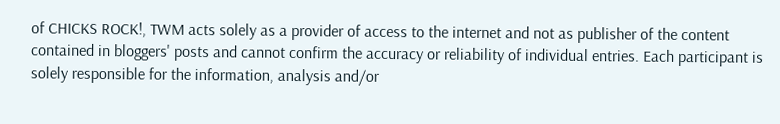of CHICKS ROCK!, TWM acts solely as a provider of access to the internet and not as publisher of the content contained in bloggers' posts and cannot confirm the accuracy or reliability of individual entries. Each participant is solely responsible for the information, analysis and/or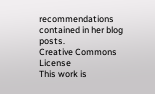recommendations contained in her blog posts.
Creative Commons License
This work is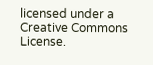licensed under a Creative Commons License.